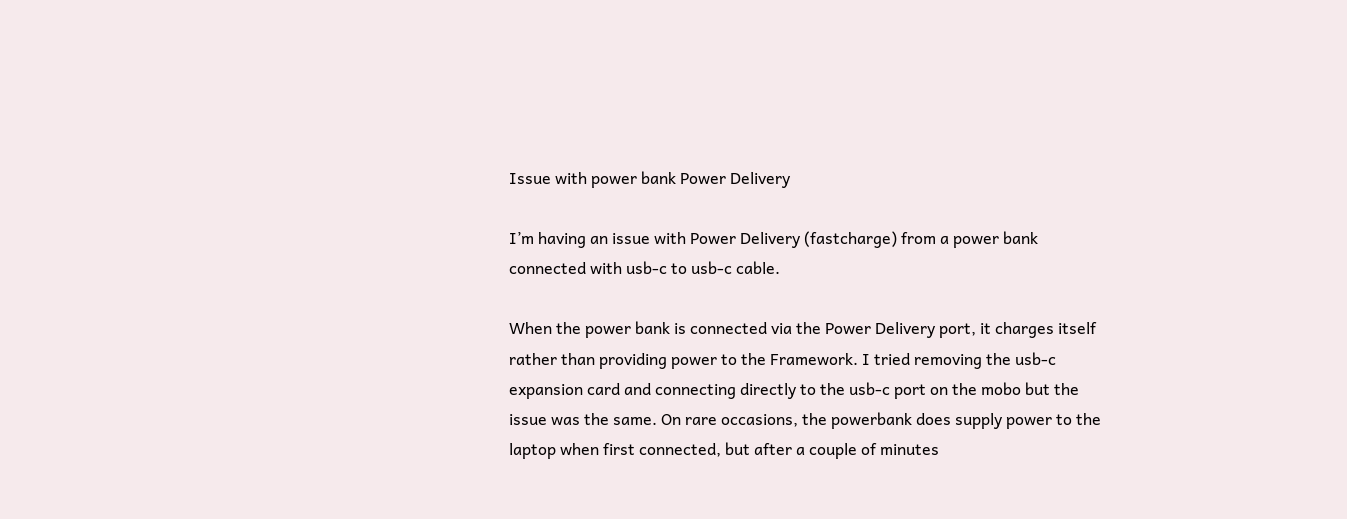Issue with power bank Power Delivery

I’m having an issue with Power Delivery (fastcharge) from a power bank connected with usb-c to usb-c cable.

When the power bank is connected via the Power Delivery port, it charges itself rather than providing power to the Framework. I tried removing the usb-c expansion card and connecting directly to the usb-c port on the mobo but the issue was the same. On rare occasions, the powerbank does supply power to the laptop when first connected, but after a couple of minutes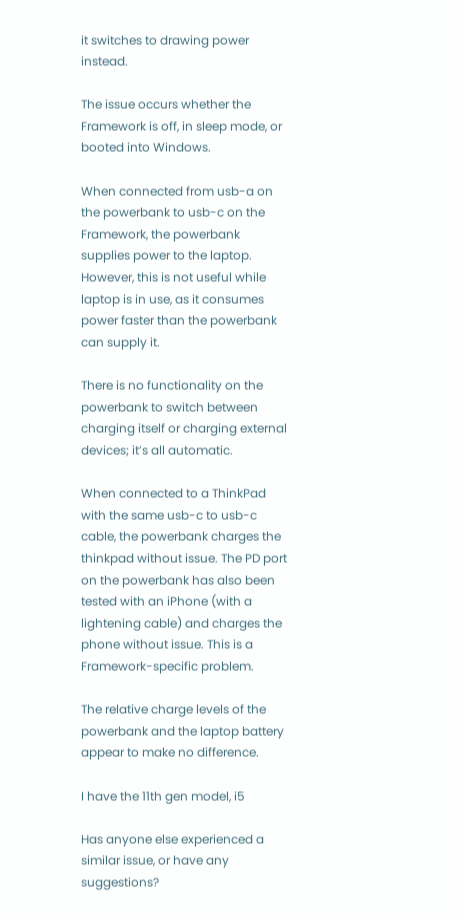it switches to drawing power instead.

The issue occurs whether the Framework is off, in sleep mode, or booted into Windows.

When connected from usb-a on the powerbank to usb-c on the Framework, the powerbank supplies power to the laptop. However, this is not useful while laptop is in use, as it consumes power faster than the powerbank can supply it.

There is no functionality on the powerbank to switch between charging itself or charging external devices; it’s all automatic.

When connected to a ThinkPad with the same usb-c to usb-c cable, the powerbank charges the thinkpad without issue. The PD port on the powerbank has also been tested with an iPhone (with a lightening cable) and charges the phone without issue. This is a Framework-specific problem.

The relative charge levels of the powerbank and the laptop battery appear to make no difference.

I have the 11th gen model, i5

Has anyone else experienced a similar issue, or have any suggestions?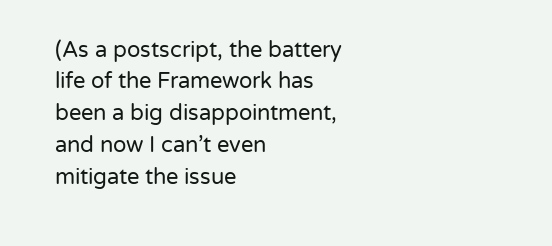(As a postscript, the battery life of the Framework has been a big disappointment, and now I can’t even mitigate the issue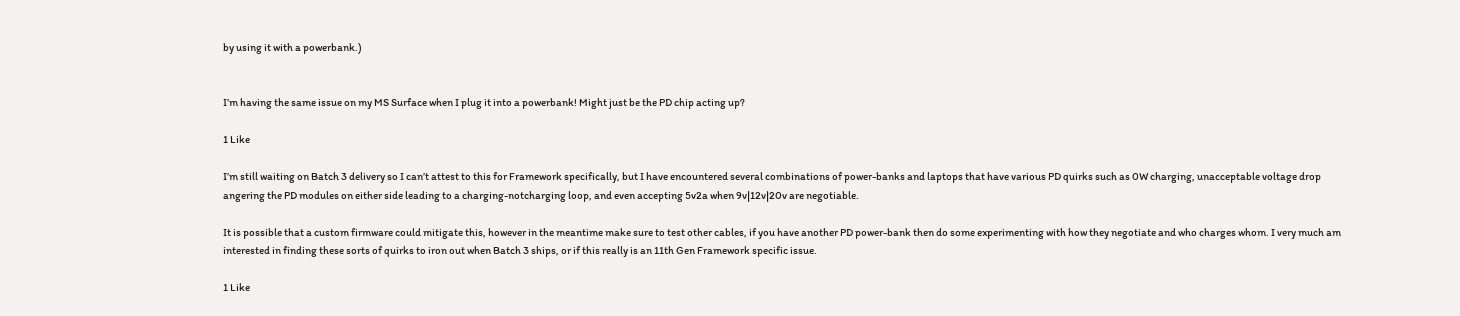by using it with a powerbank.)


I’m having the same issue on my MS Surface when I plug it into a powerbank! Might just be the PD chip acting up?

1 Like

I’m still waiting on Batch 3 delivery so I can’t attest to this for Framework specifically, but I have encountered several combinations of power-banks and laptops that have various PD quirks such as 0W charging, unacceptable voltage drop angering the PD modules on either side leading to a charging-notcharging loop, and even accepting 5v2a when 9v|12v|20v are negotiable.

It is possible that a custom firmware could mitigate this, however in the meantime make sure to test other cables, if you have another PD power-bank then do some experimenting with how they negotiate and who charges whom. I very much am interested in finding these sorts of quirks to iron out when Batch 3 ships, or if this really is an 11th Gen Framework specific issue.

1 Like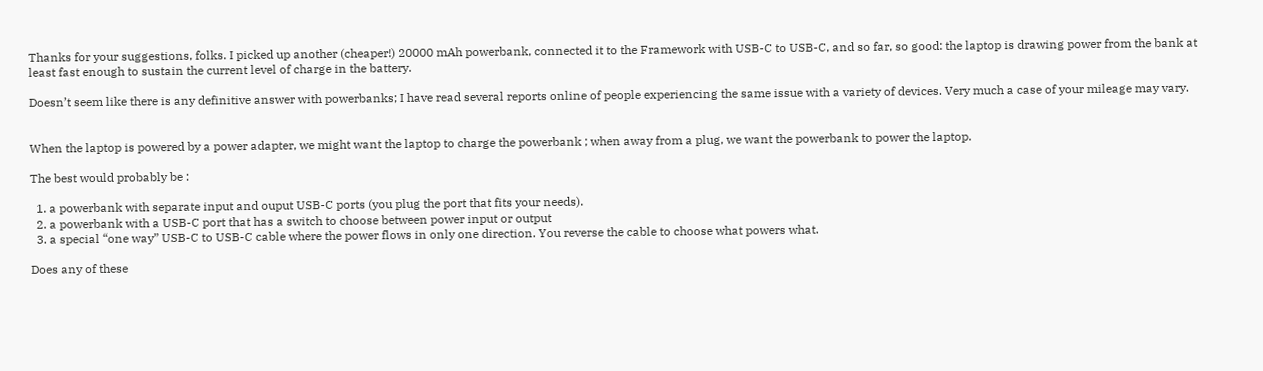Thanks for your suggestions, folks. I picked up another (cheaper!) 20000 mAh powerbank, connected it to the Framework with USB-C to USB-C, and so far, so good: the laptop is drawing power from the bank at least fast enough to sustain the current level of charge in the battery.

Doesn’t seem like there is any definitive answer with powerbanks; I have read several reports online of people experiencing the same issue with a variety of devices. Very much a case of your mileage may vary.


When the laptop is powered by a power adapter, we might want the laptop to charge the powerbank ; when away from a plug, we want the powerbank to power the laptop.

The best would probably be :

  1. a powerbank with separate input and ouput USB-C ports (you plug the port that fits your needs).
  2. a powerbank with a USB-C port that has a switch to choose between power input or output
  3. a special “one way” USB-C to USB-C cable where the power flows in only one direction. You reverse the cable to choose what powers what.

Does any of these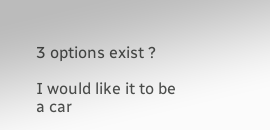3 options exist ?

I would like it to be a car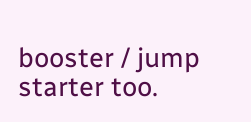booster / jump starter too.